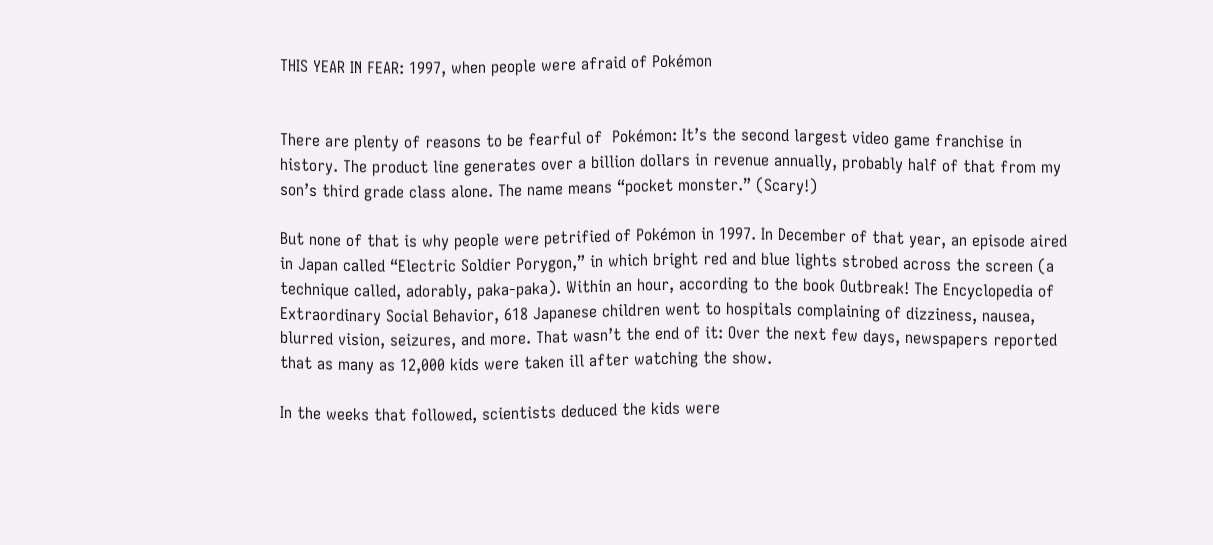THIS YEAR IN FEAR: 1997, when people were afraid of Pokémon


There are plenty of reasons to be fearful of  Pokémon: It’s the second largest video game franchise in history. The product line generates over a billion dollars in revenue annually, probably half of that from my son’s third grade class alone. The name means “pocket monster.” (Scary!)

But none of that is why people were petrified of Pokémon in 1997. In December of that year, an episode aired in Japan called “Electric Soldier Porygon,” in which bright red and blue lights strobed across the screen (a technique called, adorably, paka-paka). Within an hour, according to the book Outbreak! The Encyclopedia of Extraordinary Social Behavior, 618 Japanese children went to hospitals complaining of dizziness, nausea, blurred vision, seizures, and more. That wasn’t the end of it: Over the next few days, newspapers reported that as many as 12,000 kids were taken ill after watching the show.

In the weeks that followed, scientists deduced the kids were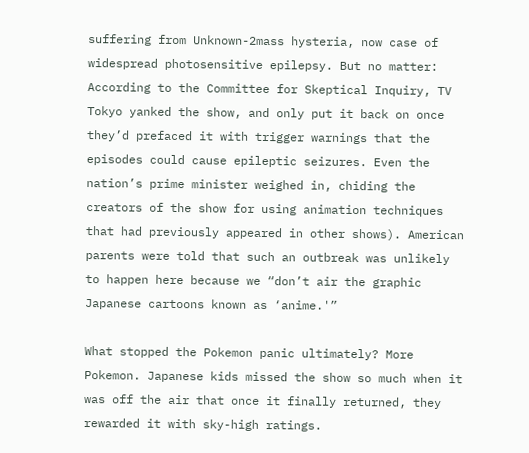suffering from Unknown-2mass hysteria, now case of widespread photosensitive epilepsy. But no matter: According to the Committee for Skeptical Inquiry, TV Tokyo yanked the show, and only put it back on once they’d prefaced it with trigger warnings that the episodes could cause epileptic seizures. Even the nation’s prime minister weighed in, chiding the creators of the show for using animation techniques that had previously appeared in other shows). American parents were told that such an outbreak was unlikely to happen here because we “don’t air the graphic Japanese cartoons known as ‘anime.'”

What stopped the Pokemon panic ultimately? More Pokemon. Japanese kids missed the show so much when it was off the air that once it finally returned, they rewarded it with sky-high ratings.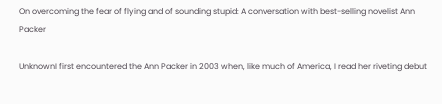On overcoming the fear of flying and of sounding stupid: A conversation with best-selling novelist Ann Packer

UnknownI first encountered the Ann Packer in 2003 when, like much of America, I read her riveting debut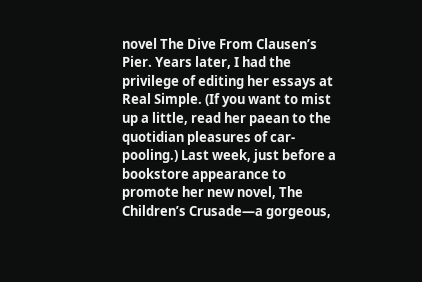novel The Dive From Clausen’s Pier. Years later, I had the privilege of editing her essays at Real Simple. (If you want to mist up a little, read her paean to the quotidian pleasures of car-pooling.) Last week, just before a bookstore appearance to promote her new novel, The Children’s Crusade—a gorgeous,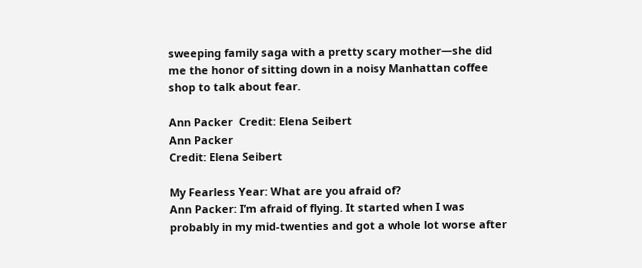sweeping family saga with a pretty scary mother—she did me the honor of sitting down in a noisy Manhattan coffee shop to talk about fear.

Ann Packer  Credit: Elena Seibert
Ann Packer
Credit: Elena Seibert

My Fearless Year: What are you afraid of?
Ann Packer: I’m afraid of flying. It started when I was probably in my mid-twenties and got a whole lot worse after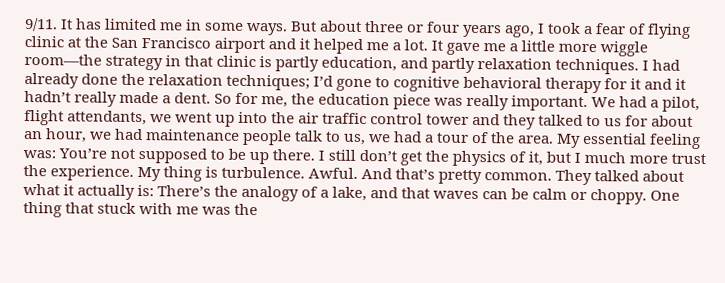9/11. It has limited me in some ways. But about three or four years ago, I took a fear of flying clinic at the San Francisco airport and it helped me a lot. It gave me a little more wiggle room—the strategy in that clinic is partly education, and partly relaxation techniques. I had already done the relaxation techniques; I’d gone to cognitive behavioral therapy for it and it hadn’t really made a dent. So for me, the education piece was really important. We had a pilot, flight attendants, we went up into the air traffic control tower and they talked to us for about an hour, we had maintenance people talk to us, we had a tour of the area. My essential feeling was: You’re not supposed to be up there. I still don’t get the physics of it, but I much more trust the experience. My thing is turbulence. Awful. And that’s pretty common. They talked about what it actually is: There’s the analogy of a lake, and that waves can be calm or choppy. One thing that stuck with me was the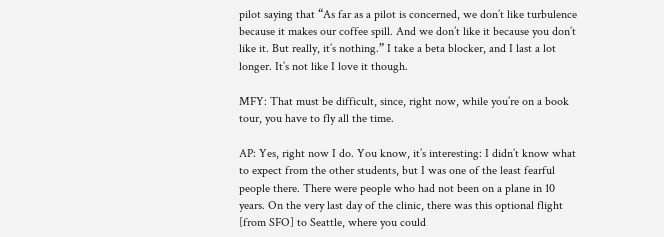pilot saying that “As far as a pilot is concerned, we don’t like turbulence because it makes our coffee spill. And we don’t like it because you don’t like it. But really, it’s nothing.” I take a beta blocker, and I last a lot longer. It’s not like I love it though.

MFY: That must be difficult, since, right now, while you’re on a book tour, you have to fly all the time.

AP: Yes, right now I do. You know, it’s interesting: I didn’t know what to expect from the other students, but I was one of the least fearful people there. There were people who had not been on a plane in 10 years. On the very last day of the clinic, there was this optional flight [from SFO] to Seattle, where you could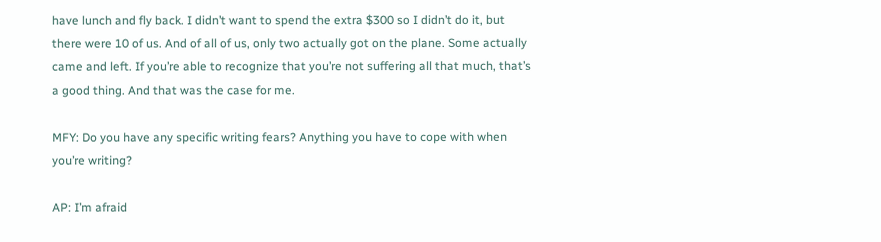have lunch and fly back. I didn’t want to spend the extra $300 so I didn’t do it, but there were 10 of us. And of all of us, only two actually got on the plane. Some actually came and left. If you’re able to recognize that you’re not suffering all that much, that’s a good thing. And that was the case for me.

MFY: Do you have any specific writing fears? Anything you have to cope with when you’re writing?

AP: I’m afraid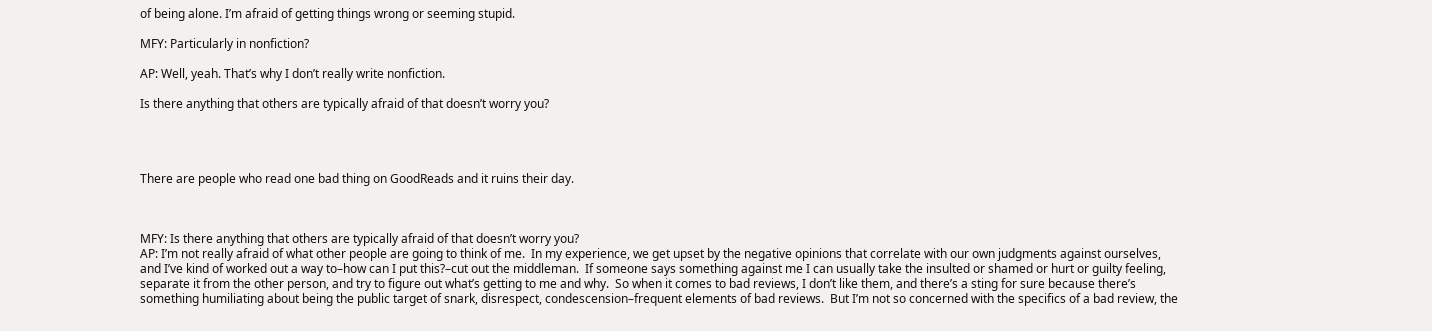of being alone. I’m afraid of getting things wrong or seeming stupid.

MFY: Particularly in nonfiction?

AP: Well, yeah. That’s why I don’t really write nonfiction.

Is there anything that others are typically afraid of that doesn’t worry you?




There are people who read one bad thing on GoodReads and it ruins their day.



MFY: Is there anything that others are typically afraid of that doesn’t worry you?
AP: I’m not really afraid of what other people are going to think of me.  In my experience, we get upset by the negative opinions that correlate with our own judgments against ourselves, and I’ve kind of worked out a way to–how can I put this?–cut out the middleman.  If someone says something against me I can usually take the insulted or shamed or hurt or guilty feeling, separate it from the other person, and try to figure out what’s getting to me and why.  So when it comes to bad reviews, I don’t like them, and there’s a sting for sure because there’s something humiliating about being the public target of snark, disrespect, condescension–frequent elements of bad reviews.  But I’m not so concerned with the specifics of a bad review, the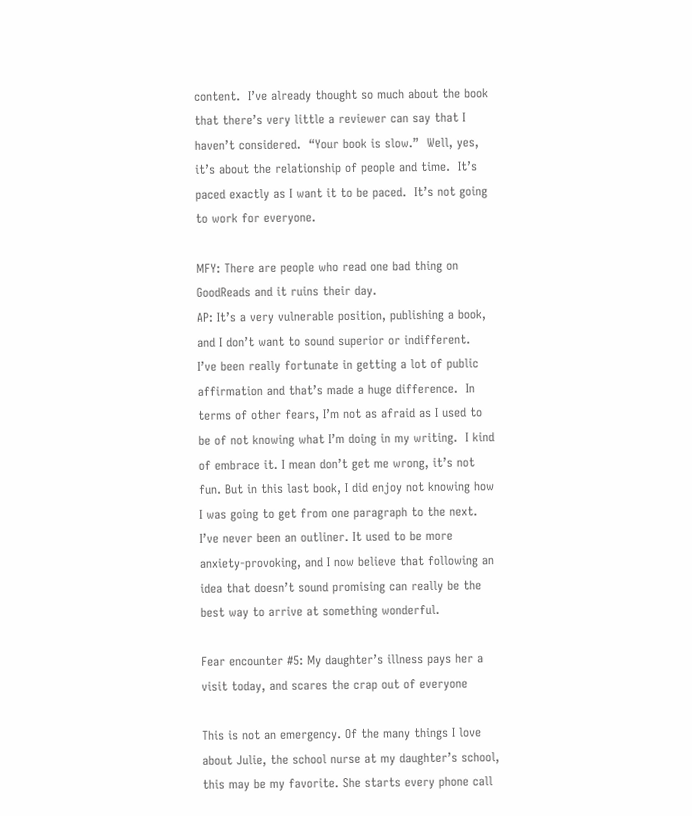content.  I’ve already thought so much about the book that there’s very little a reviewer can say that I haven’t considered.  “Your book is slow.”  Well, yes, it’s about the relationship of people and time.  It’s paced exactly as I want it to be paced.  It’s not going to work for everyone.

MFY: There are people who read one bad thing on GoodReads and it ruins their day.
AP: It’s a very vulnerable position, publishing a book, and I don’t want to sound superior or indifferent.  I’ve been really fortunate in getting a lot of public affirmation and that’s made a huge difference.  In terms of other fears, I’m not as afraid as I used to be of not knowing what I’m doing in my writing.  I kind of embrace it. I mean don’t get me wrong, it’s not fun. But in this last book, I did enjoy not knowing how I was going to get from one paragraph to the next. I’ve never been an outliner. It used to be more anxiety-provoking, and I now believe that following an idea that doesn’t sound promising can really be the best way to arrive at something wonderful.

Fear encounter #5: My daughter’s illness pays her a visit today, and scares the crap out of everyone

This is not an emergency. Of the many things I love about Julie, the school nurse at my daughter’s school, this may be my favorite. She starts every phone call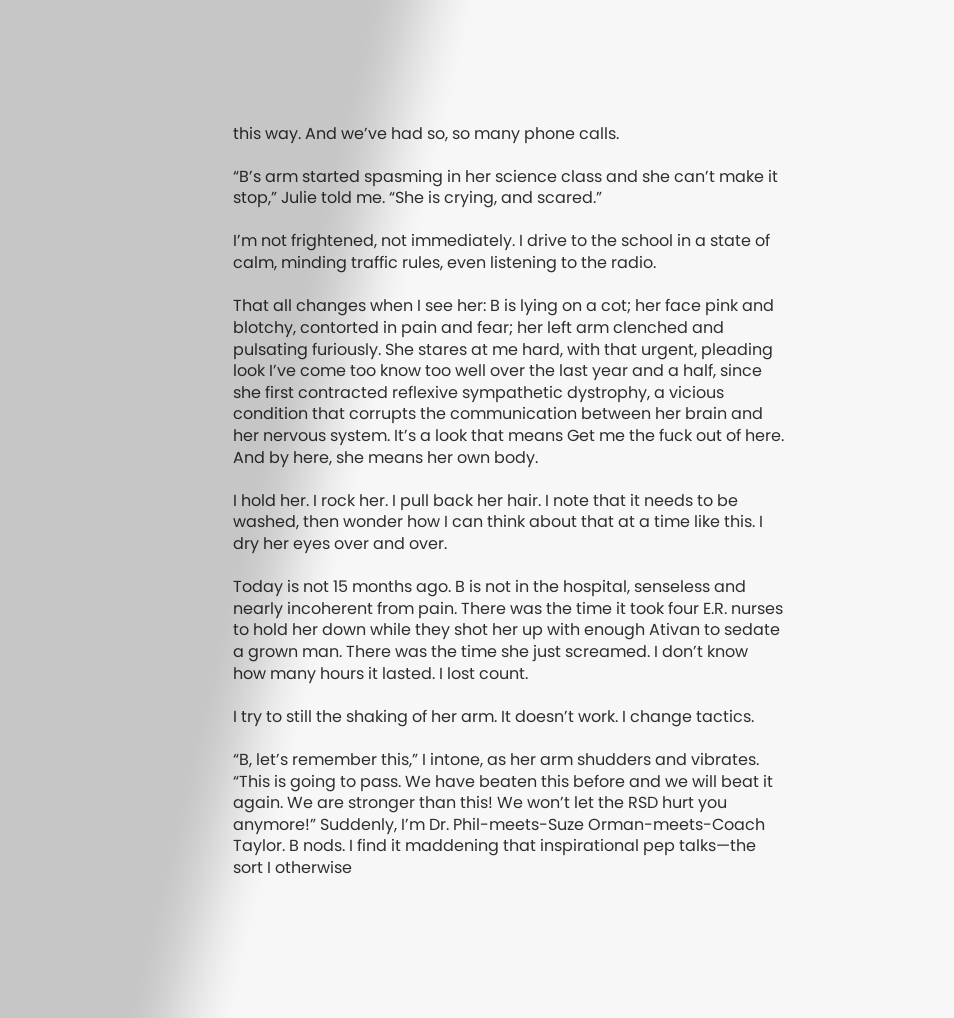this way. And we’ve had so, so many phone calls.

“B’s arm started spasming in her science class and she can’t make it stop,” Julie told me. “She is crying, and scared.”

I’m not frightened, not immediately. I drive to the school in a state of calm, minding traffic rules, even listening to the radio.

That all changes when I see her: B is lying on a cot; her face pink and blotchy, contorted in pain and fear; her left arm clenched and pulsating furiously. She stares at me hard, with that urgent, pleading look I’ve come too know too well over the last year and a half, since she first contracted reflexive sympathetic dystrophy, a vicious condition that corrupts the communication between her brain and her nervous system. It’s a look that means Get me the fuck out of here. And by here, she means her own body.

I hold her. I rock her. I pull back her hair. I note that it needs to be washed, then wonder how I can think about that at a time like this. I dry her eyes over and over.

Today is not 15 months ago. B is not in the hospital, senseless and nearly incoherent from pain. There was the time it took four E.R. nurses to hold her down while they shot her up with enough Ativan to sedate a grown man. There was the time she just screamed. I don’t know how many hours it lasted. I lost count.

I try to still the shaking of her arm. It doesn’t work. I change tactics.

“B, let’s remember this,” I intone, as her arm shudders and vibrates. “This is going to pass. We have beaten this before and we will beat it again. We are stronger than this! We won’t let the RSD hurt you anymore!” Suddenly, I’m Dr. Phil-meets-Suze Orman-meets-Coach Taylor. B nods. I find it maddening that inspirational pep talks—the sort I otherwise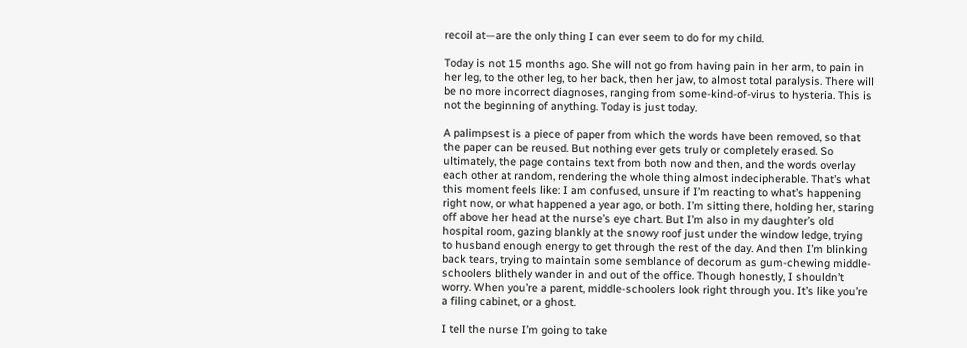recoil at—are the only thing I can ever seem to do for my child.

Today is not 15 months ago. She will not go from having pain in her arm, to pain in her leg, to the other leg, to her back, then her jaw, to almost total paralysis. There will be no more incorrect diagnoses, ranging from some-kind-of-virus to hysteria. This is not the beginning of anything. Today is just today.

A palimpsest is a piece of paper from which the words have been removed, so that the paper can be reused. But nothing ever gets truly or completely erased. So ultimately, the page contains text from both now and then, and the words overlay each other at random, rendering the whole thing almost indecipherable. That’s what this moment feels like: I am confused, unsure if I’m reacting to what’s happening right now, or what happened a year ago, or both. I’m sitting there, holding her, staring off above her head at the nurse’s eye chart. But I’m also in my daughter’s old hospital room, gazing blankly at the snowy roof just under the window ledge, trying to husband enough energy to get through the rest of the day. And then I’m blinking back tears, trying to maintain some semblance of decorum as gum-chewing middle-schoolers blithely wander in and out of the office. Though honestly, I shouldn’t worry. When you’re a parent, middle-schoolers look right through you. It’s like you’re a filing cabinet, or a ghost.

I tell the nurse I’m going to take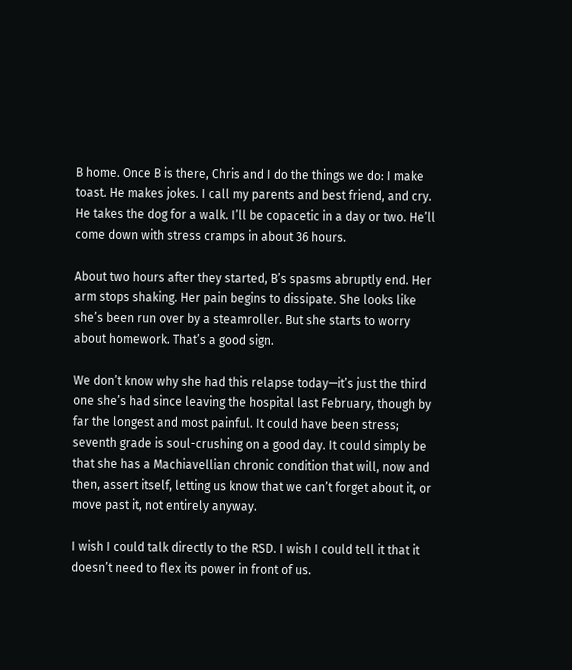B home. Once B is there, Chris and I do the things we do: I make toast. He makes jokes. I call my parents and best friend, and cry. He takes the dog for a walk. I’ll be copacetic in a day or two. He’ll come down with stress cramps in about 36 hours.

About two hours after they started, B’s spasms abruptly end. Her arm stops shaking. Her pain begins to dissipate. She looks like she’s been run over by a steamroller. But she starts to worry about homework. That’s a good sign.

We don’t know why she had this relapse today—it’s just the third one she’s had since leaving the hospital last February, though by far the longest and most painful. It could have been stress; seventh grade is soul-crushing on a good day. It could simply be that she has a Machiavellian chronic condition that will, now and then, assert itself, letting us know that we can’t forget about it, or move past it, not entirely anyway.

I wish I could talk directly to the RSD. I wish I could tell it that it doesn’t need to flex its power in front of us.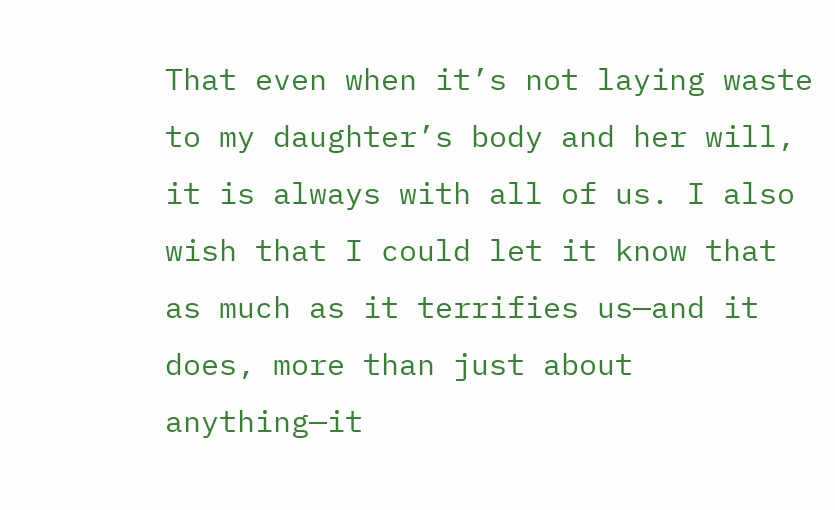That even when it’s not laying waste to my daughter’s body and her will, it is always with all of us. I also wish that I could let it know that as much as it terrifies us—and it does, more than just about anything—it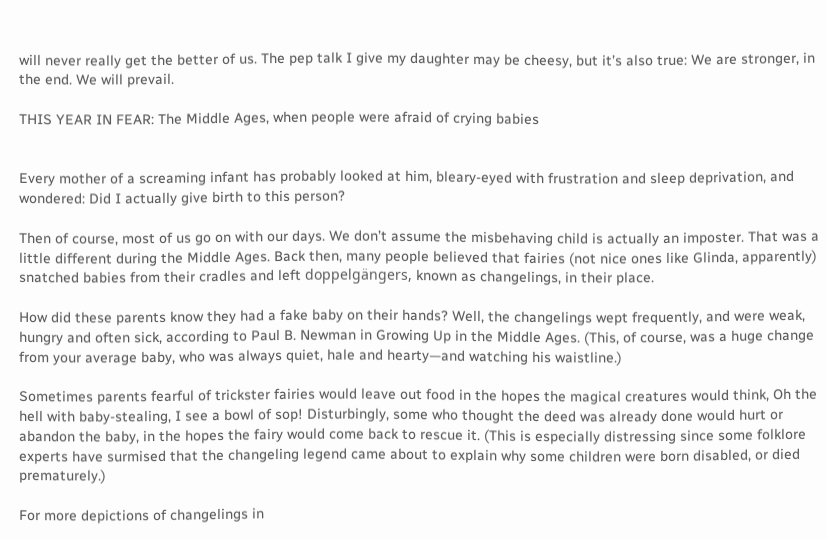will never really get the better of us. The pep talk I give my daughter may be cheesy, but it’s also true: We are stronger, in the end. We will prevail.

THIS YEAR IN FEAR: The Middle Ages, when people were afraid of crying babies


Every mother of a screaming infant has probably looked at him, bleary-eyed with frustration and sleep deprivation, and wondered: Did I actually give birth to this person?

Then of course, most of us go on with our days. We don’t assume the misbehaving child is actually an imposter. That was a little different during the Middle Ages. Back then, many people believed that fairies (not nice ones like Glinda, apparently) snatched babies from their cradles and left doppelgängers, known as changelings, in their place.

How did these parents know they had a fake baby on their hands? Well, the changelings wept frequently, and were weak, hungry and often sick, according to Paul B. Newman in Growing Up in the Middle Ages. (This, of course, was a huge change from your average baby, who was always quiet, hale and hearty—and watching his waistline.)

Sometimes parents fearful of trickster fairies would leave out food in the hopes the magical creatures would think, Oh the hell with baby-stealing, I see a bowl of sop! Disturbingly, some who thought the deed was already done would hurt or abandon the baby, in the hopes the fairy would come back to rescue it. (This is especially distressing since some folklore experts have surmised that the changeling legend came about to explain why some children were born disabled, or died prematurely.)

For more depictions of changelings in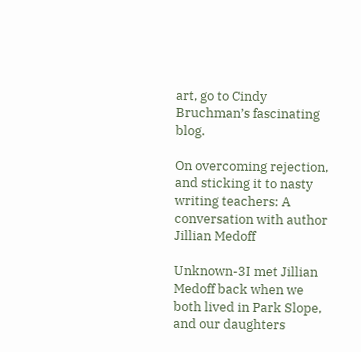art, go to Cindy Bruchman’s fascinating blog.

On overcoming rejection, and sticking it to nasty writing teachers: A conversation with author Jillian Medoff

Unknown-3I met Jillian Medoff back when we both lived in Park Slope, and our daughters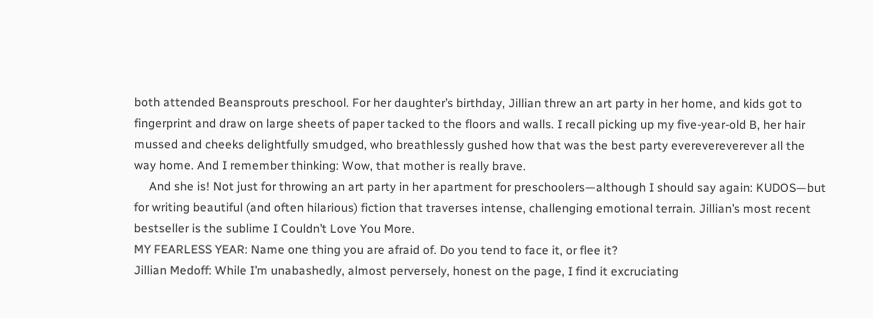both attended Beansprouts preschool. For her daughter’s birthday, Jillian threw an art party in her home, and kids got to fingerprint and draw on large sheets of paper tacked to the floors and walls. I recall picking up my five-year-old B, her hair mussed and cheeks delightfully smudged, who breathlessly gushed how that was the best party everevereverever all the way home. And I remember thinking: Wow, that mother is really brave.
     And she is! Not just for throwing an art party in her apartment for preschoolers—although I should say again: KUDOS—but for writing beautiful (and often hilarious) fiction that traverses intense, challenging emotional terrain. Jillian’s most recent bestseller is the sublime I Couldn’t Love You More.
MY FEARLESS YEAR: Name one thing you are afraid of. Do you tend to face it, or flee it?
Jillian Medoff: While I’m unabashedly, almost perversely, honest on the page, I find it excruciating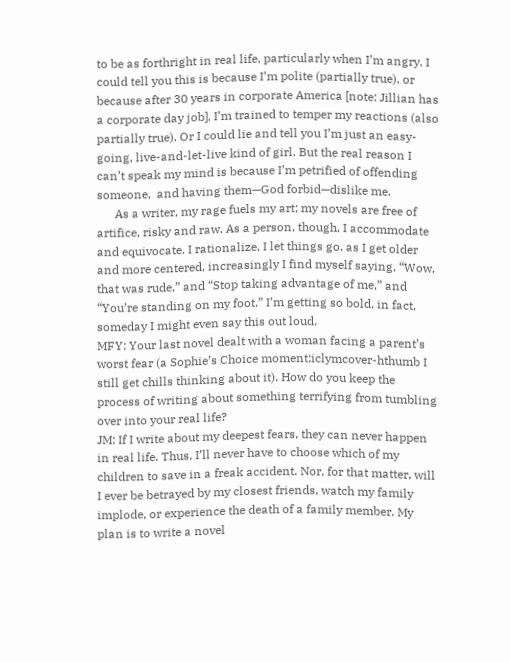to be as forthright in real life, particularly when I’m angry. I could tell you this is because I’m polite (partially true), or because after 30 years in corporate America [note: Jillian has a corporate day job], I’m trained to temper my reactions (also partially true). Or I could lie and tell you I’m just an easy-going, live-and-let-live kind of girl. But the real reason I can’t speak my mind is because I’m petrified of offending someone,  and having them—God forbid—dislike me.
      As a writer, my rage fuels my art; my novels are free of artifice, risky and raw. As a person, though, I accommodate and equivocate. I rationalize, I let things go. as I get older and more centered, increasingly I find myself saying, “Wow, that was rude,” and “Stop taking advantage of me,” and “You’re standing on my foot.” I’m getting so bold, in fact, someday I might even say this out loud.
MFY: Your last novel dealt with a woman facing a parent’s worst fear (a Sophie’s Choice moment;iclymcover-hthumb I still get chills thinking about it). How do you keep the process of writing about something terrifying from tumbling over into your real life?
JM: If I write about my deepest fears, they can never happen in real life. Thus, I’ll never have to choose which of my children to save in a freak accident. Nor, for that matter, will I ever be betrayed by my closest friends, watch my family implode, or experience the death of a family member. My plan is to write a novel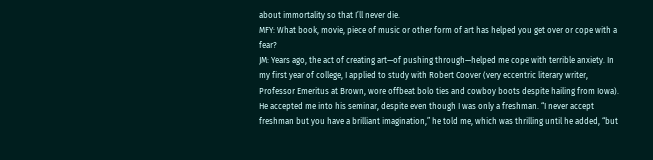about immortality so that I’ll never die.
MFY: What book, movie, piece of music or other form of art has helped you get over or cope with a fear?
JM: Years ago, the act of creating art—of pushing through—helped me cope with terrible anxiety. In my first year of college, I applied to study with Robert Coover (very eccentric literary writer, Professor Emeritus at Brown, wore offbeat bolo ties and cowboy boots despite hailing from Iowa). He accepted me into his seminar, despite even though I was only a freshman. “I never accept freshman but you have a brilliant imagination,” he told me, which was thrilling until he added, “but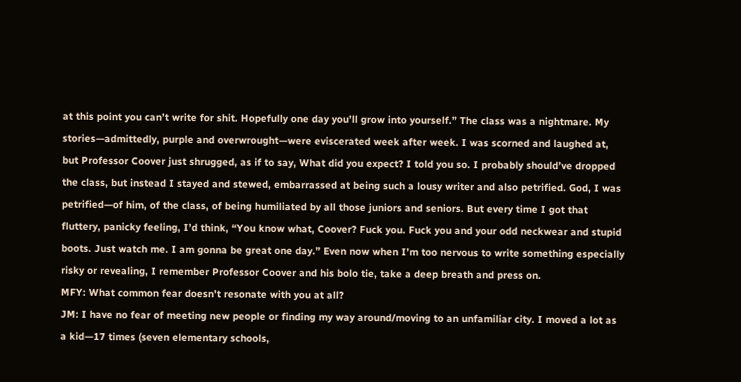at this point you can’t write for shit. Hopefully one day you’ll grow into yourself.” The class was a nightmare. My stories—admittedly, purple and overwrought—were eviscerated week after week. I was scorned and laughed at, but Professor Coover just shrugged, as if to say, What did you expect? I told you so. I probably should’ve dropped the class, but instead I stayed and stewed, embarrassed at being such a lousy writer and also petrified. God, I was petrified—of him, of the class, of being humiliated by all those juniors and seniors. But every time I got that fluttery, panicky feeling, I’d think, “You know what, Coover? Fuck you. Fuck you and your odd neckwear and stupid boots. Just watch me. I am gonna be great one day.” Even now when I’m too nervous to write something especially risky or revealing, I remember Professor Coover and his bolo tie, take a deep breath and press on.
MFY: What common fear doesn’t resonate with you at all?
JM: I have no fear of meeting new people or finding my way around/moving to an unfamiliar city. I moved a lot as a kid—17 times (seven elementary schools,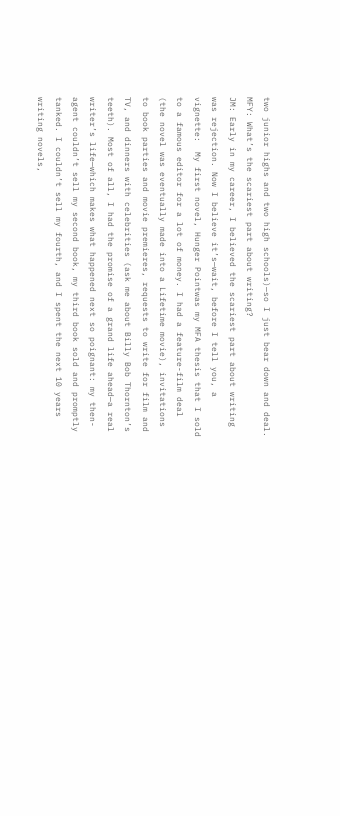two junior highs and two high schools)—so I just bear down and deal.
MFY: What’s the scariest part about writing?
JM: Early in my career, I believed the scariest part about writing was rejection. Now I believe it’s—wait, before I tell you, a vignette:  My first novel, Hunger Pointwas my MFA thesis that I sold to a famous editor for a lot of money. I had a feature-film deal (the novel was eventually made into a Lifetime movie), invitations to book parties and movie premieres, requests to write for film and TV, and dinners with celebrities (ask me about Billy Bob Thornton’s teeth). Most of all, I had the promise of a grand life ahead—a real writer’s life—which makes what happened next so poignant: my then-agent couldn’t sell my second book, my third book sold and promptly tanked. I couldn’t sell my fourth, and I spent the next 10 years writing novels,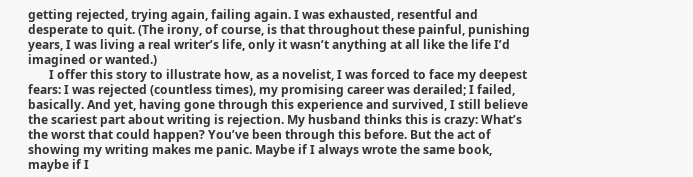getting rejected, trying again, failing again. I was exhausted, resentful and desperate to quit. (The irony, of course, is that throughout these painful, punishing years, I was living a real writer’s life, only it wasn’t anything at all like the life I’d imagined or wanted.)
       I offer this story to illustrate how, as a novelist, I was forced to face my deepest fears: I was rejected (countless times), my promising career was derailed; I failed, basically. And yet, having gone through this experience and survived, I still believe the scariest part about writing is rejection. My husband thinks this is crazy: What’s the worst that could happen? You’ve been through this before. But the act of showing my writing makes me panic. Maybe if I always wrote the same book, maybe if I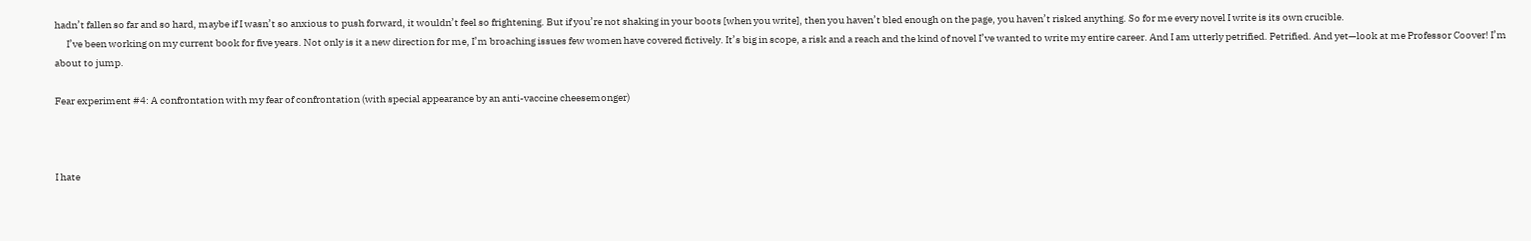hadn’t fallen so far and so hard, maybe if I wasn’t so anxious to push forward, it wouldn’t feel so frightening. But if you’re not shaking in your boots [when you write], then you haven’t bled enough on the page, you haven’t risked anything. So for me every novel I write is its own crucible.
      I’ve been working on my current book for five years. Not only is it a new direction for me, I’m broaching issues few women have covered fictively. It’s big in scope, a risk and a reach and the kind of novel I’ve wanted to write my entire career. And I am utterly petrified. Petrified. And yet—look at me Professor Coover! I’m about to jump.

Fear experiment #4: A confrontation with my fear of confrontation (with special appearance by an anti-vaccine cheesemonger)



I hate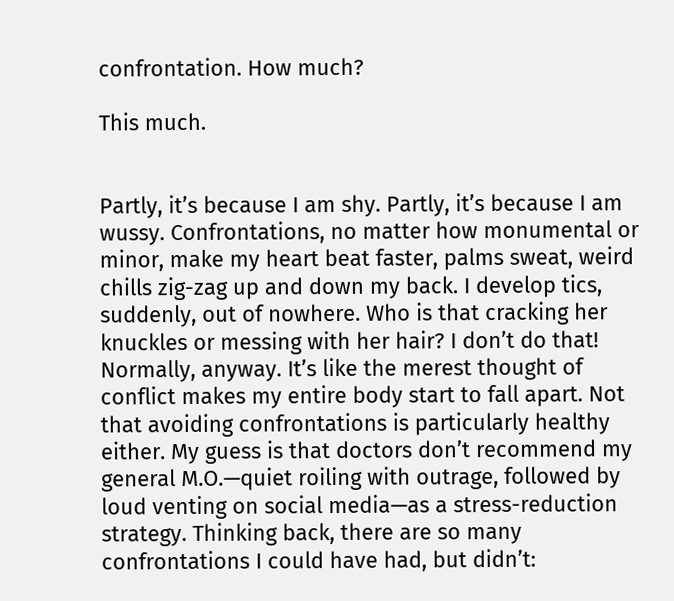confrontation. How much?

This much.


Partly, it’s because I am shy. Partly, it’s because I am wussy. Confrontations, no matter how monumental or minor, make my heart beat faster, palms sweat, weird chills zig-zag up and down my back. I develop tics, suddenly, out of nowhere. Who is that cracking her knuckles or messing with her hair? I don’t do that! Normally, anyway. It’s like the merest thought of conflict makes my entire body start to fall apart. Not that avoiding confrontations is particularly healthy either. My guess is that doctors don’t recommend my general M.O.—quiet roiling with outrage, followed by loud venting on social media—as a stress-reduction strategy. Thinking back, there are so many confrontations I could have had, but didn’t: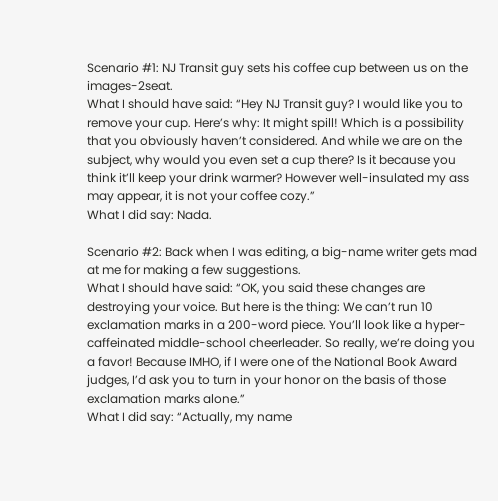Scenario #1: NJ Transit guy sets his coffee cup between us on the images-2seat.
What I should have said: “Hey NJ Transit guy? I would like you to remove your cup. Here’s why: It might spill! Which is a possibility that you obviously haven’t considered. And while we are on the subject, why would you even set a cup there? Is it because you think it’ll keep your drink warmer? However well-insulated my ass may appear, it is not your coffee cozy.”
What I did say: Nada.

Scenario #2: Back when I was editing, a big-name writer gets mad at me for making a few suggestions.
What I should have said: “OK, you said these changes are destroying your voice. But here is the thing: We can’t run 10 exclamation marks in a 200-word piece. You’ll look like a hyper-caffeinated middle-school cheerleader. So really, we’re doing you a favor! Because IMHO, if I were one of the National Book Award judges, I’d ask you to turn in your honor on the basis of those exclamation marks alone.”
What I did say: “Actually, my name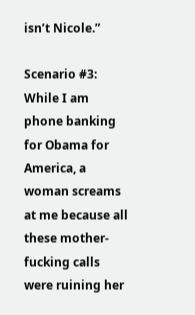isn’t Nicole.”

Scenario #3: While I am phone banking for Obama for America, a woman screams at me because all these mother-fucking calls were ruining her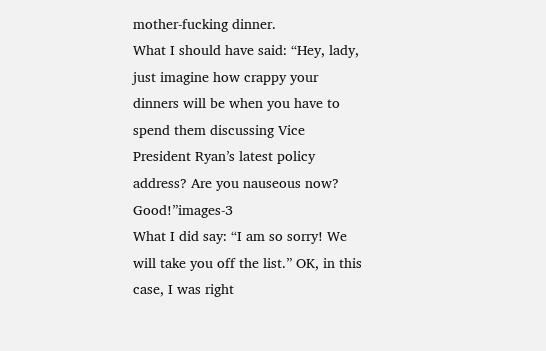mother-fucking dinner.
What I should have said: “Hey, lady, just imagine how crappy your dinners will be when you have to spend them discussing Vice President Ryan’s latest policy address? Are you nauseous now? Good!”images-3
What I did say: “I am so sorry! We will take you off the list.” OK, in this case, I was right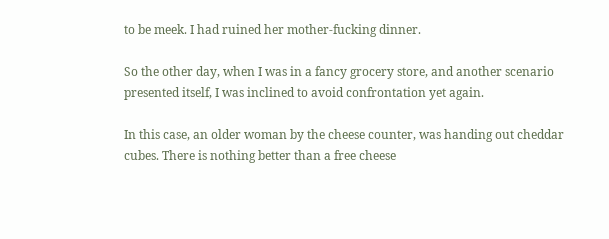to be meek. I had ruined her mother-fucking dinner.

So the other day, when I was in a fancy grocery store, and another scenario presented itself, I was inclined to avoid confrontation yet again.

In this case, an older woman by the cheese counter, was handing out cheddar cubes. There is nothing better than a free cheese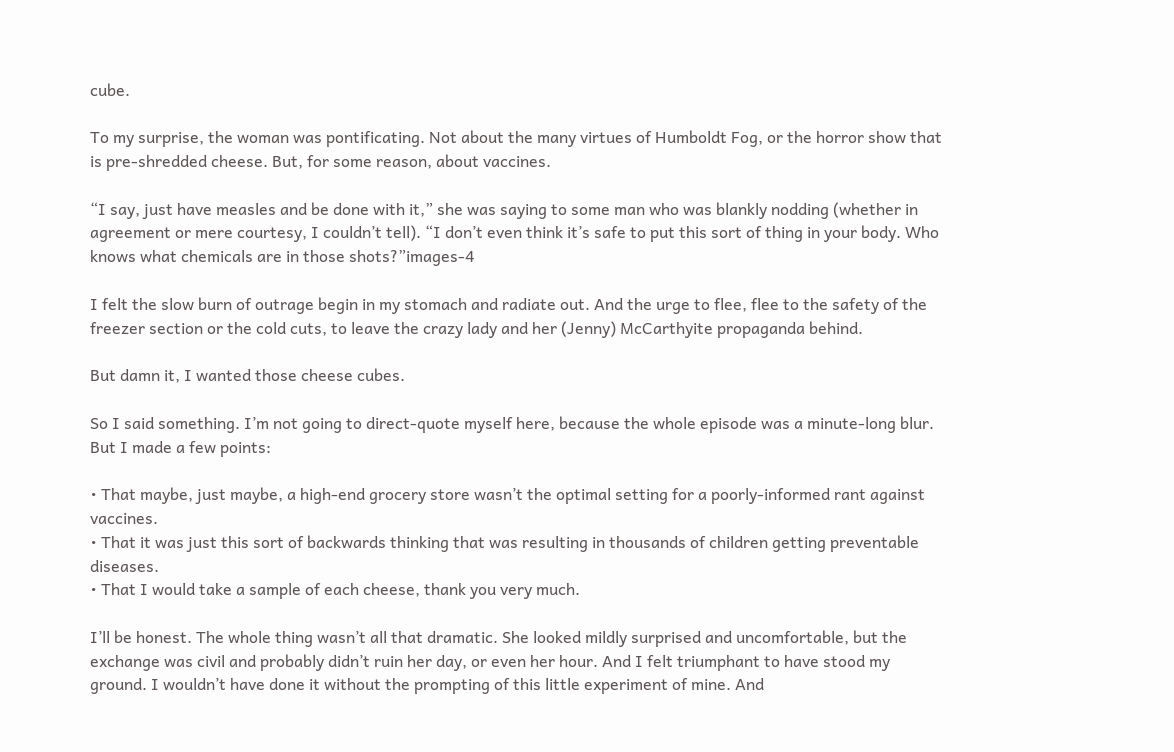cube.

To my surprise, the woman was pontificating. Not about the many virtues of Humboldt Fog, or the horror show that is pre-shredded cheese. But, for some reason, about vaccines.

“I say, just have measles and be done with it,” she was saying to some man who was blankly nodding (whether in agreement or mere courtesy, I couldn’t tell). “I don’t even think it’s safe to put this sort of thing in your body. Who knows what chemicals are in those shots?”images-4

I felt the slow burn of outrage begin in my stomach and radiate out. And the urge to flee, flee to the safety of the freezer section or the cold cuts, to leave the crazy lady and her (Jenny) McCarthyite propaganda behind.

But damn it, I wanted those cheese cubes.

So I said something. I’m not going to direct-quote myself here, because the whole episode was a minute-long blur. But I made a few points:

• That maybe, just maybe, a high-end grocery store wasn’t the optimal setting for a poorly-informed rant against vaccines.
• That it was just this sort of backwards thinking that was resulting in thousands of children getting preventable diseases.
• That I would take a sample of each cheese, thank you very much.

I’ll be honest. The whole thing wasn’t all that dramatic. She looked mildly surprised and uncomfortable, but the exchange was civil and probably didn’t ruin her day, or even her hour. And I felt triumphant to have stood my ground. I wouldn’t have done it without the prompting of this little experiment of mine. And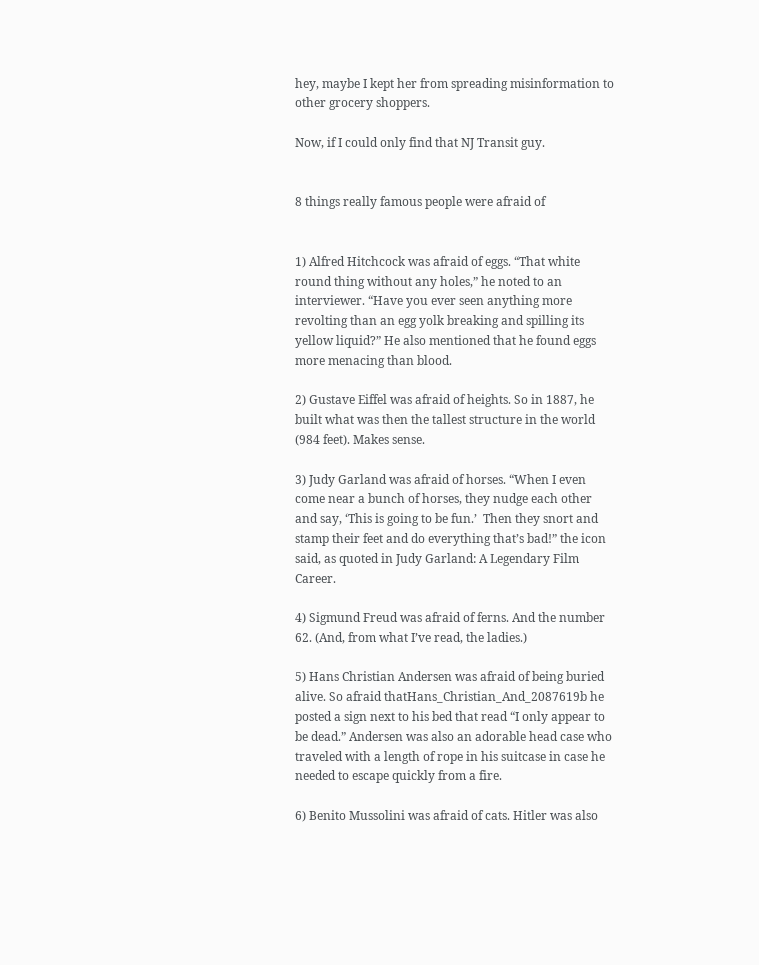hey, maybe I kept her from spreading misinformation to other grocery shoppers.

Now, if I could only find that NJ Transit guy.


8 things really famous people were afraid of


1) Alfred Hitchcock was afraid of eggs. “That white round thing without any holes,” he noted to an interviewer. “Have you ever seen anything more revolting than an egg yolk breaking and spilling its yellow liquid?” He also mentioned that he found eggs more menacing than blood.

2) Gustave Eiffel was afraid of heights. So in 1887, he built what was then the tallest structure in the world (984 feet). Makes sense.

3) Judy Garland was afraid of horses. “When I even come near a bunch of horses, they nudge each other and say, ‘This is going to be fun.’  Then they snort and stamp their feet and do everything that’s bad!” the icon said, as quoted in Judy Garland: A Legendary Film Career.

4) Sigmund Freud was afraid of ferns. And the number 62. (And, from what I’ve read, the ladies.)

5) Hans Christian Andersen was afraid of being buried alive. So afraid thatHans_Christian_And_2087619b he posted a sign next to his bed that read “I only appear to be dead.” Andersen was also an adorable head case who traveled with a length of rope in his suitcase in case he needed to escape quickly from a fire.

6) Benito Mussolini was afraid of cats. Hitler was also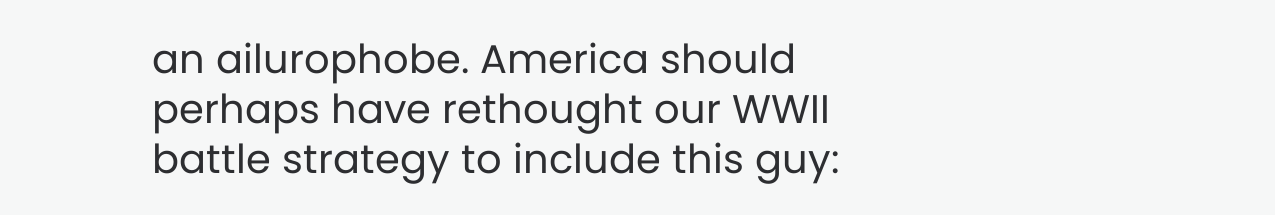an ailurophobe. America should perhaps have rethought our WWII battle strategy to include this guy: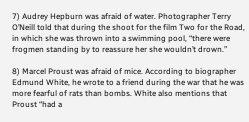7) Audrey Hepburn was afraid of water. Photographer Terry O’Neill told that during the shoot for the film Two for the Road, in which she was thrown into a swimming pool, “there were frogmen standing by to reassure her she wouldn’t drown.”

8) Marcel Proust was afraid of mice. According to biographer Edmund White, he wrote to a friend during the war that he was more fearful of rats than bombs. White also mentions that Proust “had a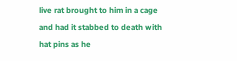live rat brought to him in a cage and had it stabbed to death with hat pins as he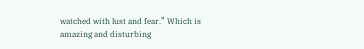watched with lust and fear.” Which is amazing and disturbing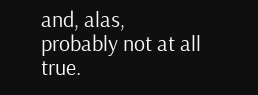and, alas, probably not at all true.